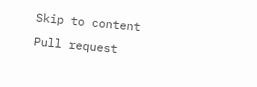Skip to content
Pull request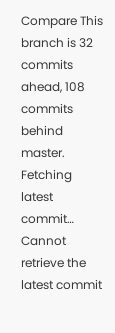Compare This branch is 32 commits ahead, 108 commits behind master.
Fetching latest commit…
Cannot retrieve the latest commit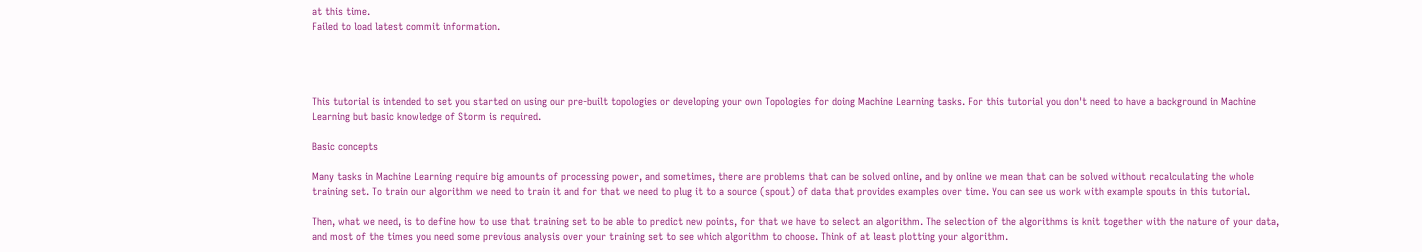at this time.
Failed to load latest commit information.




This tutorial is intended to set you started on using our pre-built topologies or developing your own Topologies for doing Machine Learning tasks. For this tutorial you don't need to have a background in Machine Learning but basic knowledge of Storm is required.

Basic concepts

Many tasks in Machine Learning require big amounts of processing power, and sometimes, there are problems that can be solved online, and by online we mean that can be solved without recalculating the whole training set. To train our algorithm we need to train it and for that we need to plug it to a source (spout) of data that provides examples over time. You can see us work with example spouts in this tutorial.

Then, what we need, is to define how to use that training set to be able to predict new points, for that we have to select an algorithm. The selection of the algorithms is knit together with the nature of your data, and most of the times you need some previous analysis over your training set to see which algorithm to choose. Think of at least plotting your algorithm.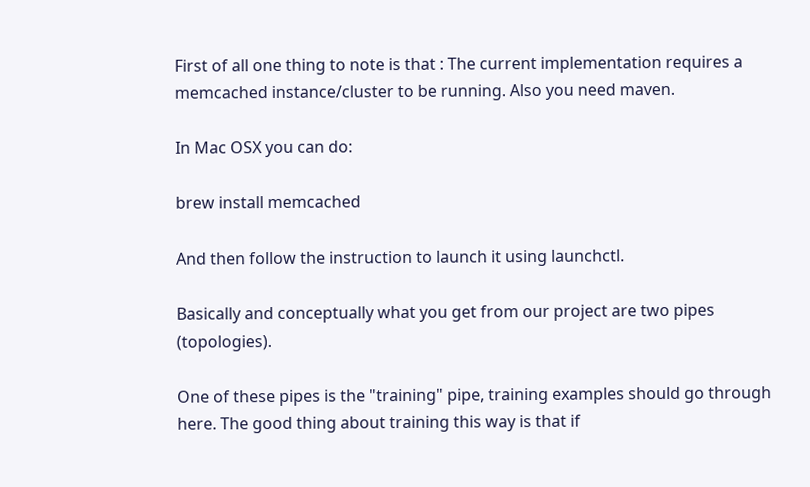First of all one thing to note is that : The current implementation requires a memcached instance/cluster to be running. Also you need maven.

In Mac OSX you can do:

brew install memcached

And then follow the instruction to launch it using launchctl.

Basically and conceptually what you get from our project are two pipes (topologies).

One of these pipes is the "training" pipe, training examples should go through here. The good thing about training this way is that if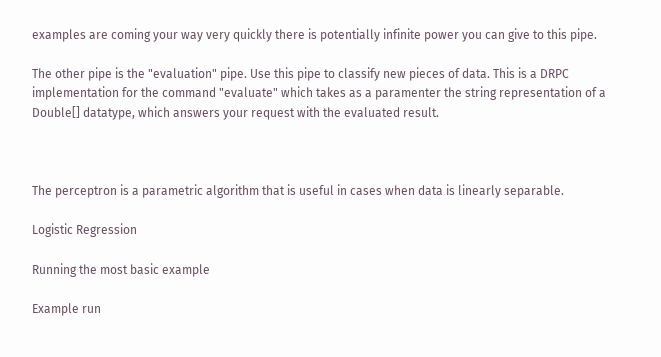examples are coming your way very quickly there is potentially infinite power you can give to this pipe.

The other pipe is the "evaluation" pipe. Use this pipe to classify new pieces of data. This is a DRPC implementation for the command "evaluate" which takes as a paramenter the string representation of a Double[] datatype, which answers your request with the evaluated result.



The perceptron is a parametric algorithm that is useful in cases when data is linearly separable.

Logistic Regression

Running the most basic example

Example run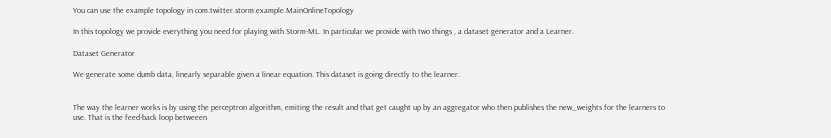You can use the example topology in com.twitter.storm.example.MainOnlineTopology

In this topology we provide everything you need for playing with Storm-ML. In particular we provide with two things , a dataset generator and a Learner.

Dataset Generator

We generate some dumb data, linearly separable given a linear equation. This dataset is going directly to the learner.


The way the learner works is by using the perceptron algorithm, emiting the result and that get caught up by an aggregator who then publishes the new_weights for the learners to use. That is the feed-back loop betweeen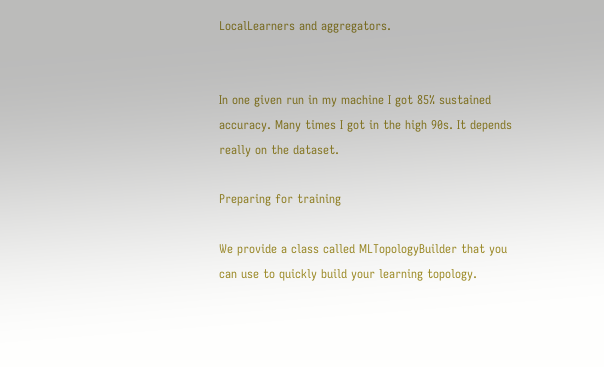LocalLearners and aggregators.


In one given run in my machine I got 85% sustained accuracy. Many times I got in the high 90s. It depends really on the dataset.

Preparing for training

We provide a class called MLTopologyBuilder that you can use to quickly build your learning topology.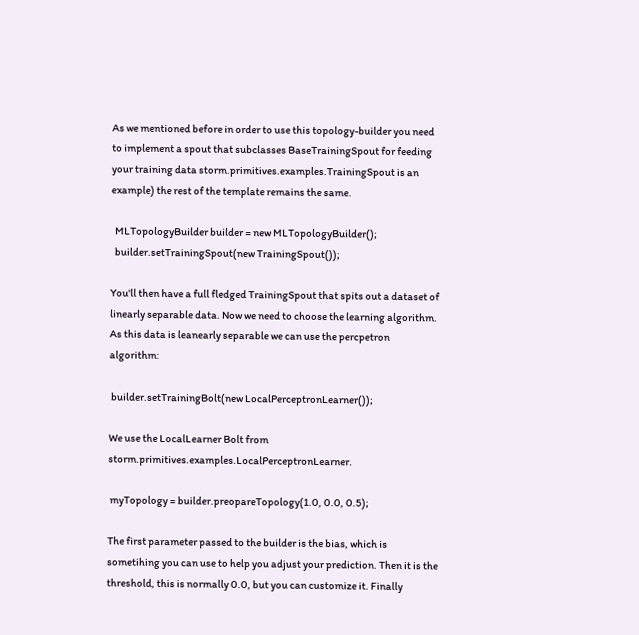As we mentioned before in order to use this topology-builder you need to implement a spout that subclasses BaseTrainingSpout for feeding your training data storm.primitives.examples.TrainingSpout is an example) the rest of the template remains the same.

  MLTopologyBuilder builder = new MLTopologyBuilder();
  builder.setTrainingSpout(new TrainingSpout());

You'll then have a full fledged TrainingSpout that spits out a dataset of linearly separable data. Now we need to choose the learning algorithm. As this data is leanearly separable we can use the percpetron algorithm:

 builder.setTrainingBolt(new LocalPerceptronLearner());

We use the LocalLearner Bolt from storm.primitives.examples.LocalPerceptronLearner.

 myTopology = builder.preopareTopology(1.0, 0.0, 0.5);

The first parameter passed to the builder is the bias, which is sometihing you can use to help you adjust your prediction. Then it is the threshold, this is normally 0.0, but you can customize it. Finally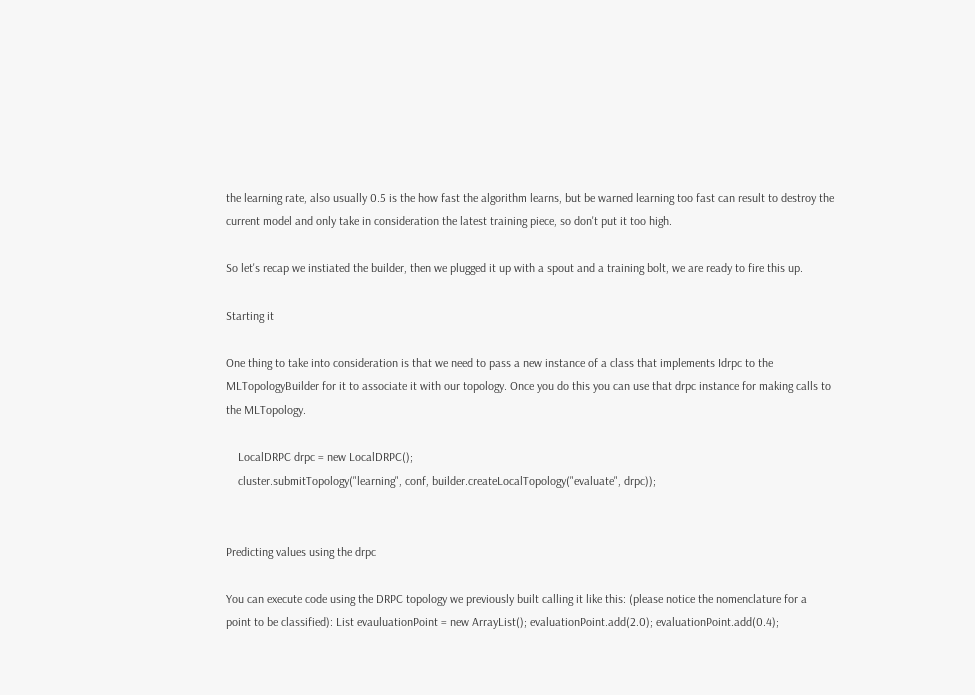the learning rate, also usually 0.5 is the how fast the algorithm learns, but be warned learning too fast can result to destroy the current model and only take in consideration the latest training piece, so don't put it too high.

So let's recap we instiated the builder, then we plugged it up with a spout and a training bolt, we are ready to fire this up.

Starting it

One thing to take into consideration is that we need to pass a new instance of a class that implements Idrpc to the MLTopologyBuilder for it to associate it with our topology. Once you do this you can use that drpc instance for making calls to the MLTopology.

    LocalDRPC drpc = new LocalDRPC();
    cluster.submitTopology("learning", conf, builder.createLocalTopology("evaluate", drpc));


Predicting values using the drpc

You can execute code using the DRPC topology we previously built calling it like this: (please notice the nomenclature for a point to be classified): List evauluationPoint = new ArrayList(); evaluationPoint.add(2.0); evaluationPoint.add(0.4);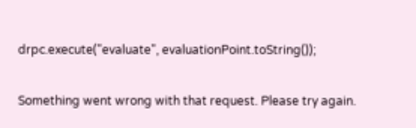drpc.execute("evaluate", evaluationPoint.toString());

Something went wrong with that request. Please try again.